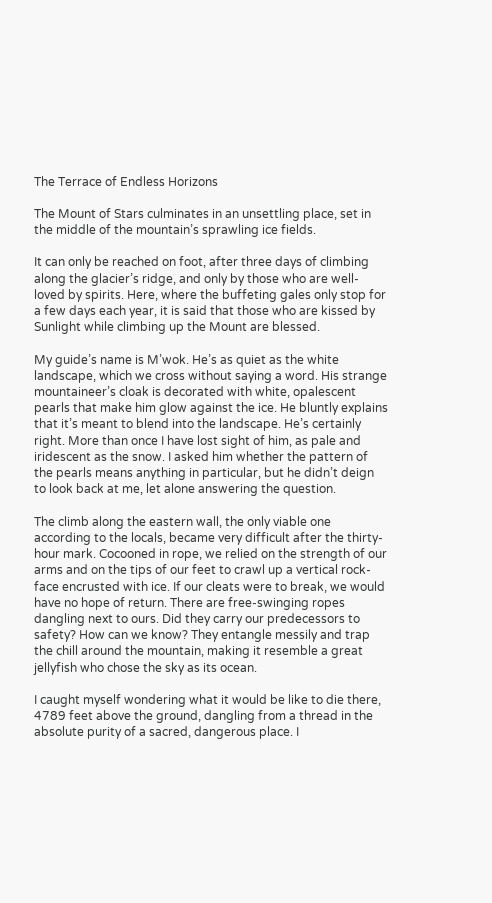The Terrace of Endless Horizons

The Mount of Stars culminates in an unsettling place, set in the middle of the mountain’s sprawling ice fields.

It can only be reached on foot, after three days of climbing along the glacier’s ridge, and only by those who are well-loved by spirits. Here, where the buffeting gales only stop for a few days each year, it is said that those who are kissed by Sunlight while climbing up the Mount are blessed.

My guide’s name is M’wok. He’s as quiet as the white landscape, which we cross without saying a word. His strange mountaineer’s cloak is decorated with white, opalescent pearls that make him glow against the ice. He bluntly explains that it’s meant to blend into the landscape. He’s certainly right. More than once I have lost sight of him, as pale and iridescent as the snow. I asked him whether the pattern of the pearls means anything in particular, but he didn’t deign to look back at me, let alone answering the question.

The climb along the eastern wall, the only viable one according to the locals, became very difficult after the thirty-hour mark. Cocooned in rope, we relied on the strength of our arms and on the tips of our feet to crawl up a vertical rock-face encrusted with ice. If our cleats were to break, we would have no hope of return. There are free-swinging ropes dangling next to ours. Did they carry our predecessors to safety? How can we know? They entangle messily and trap the chill around the mountain, making it resemble a great jellyfish who chose the sky as its ocean.

I caught myself wondering what it would be like to die there, 4789 feet above the ground, dangling from a thread in the absolute purity of a sacred, dangerous place. I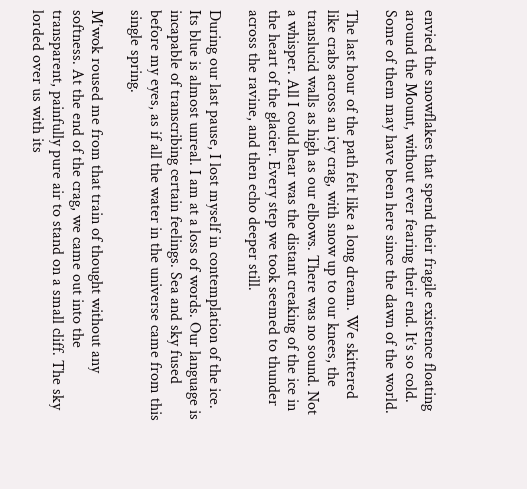envied the snowflakes that spend their fragile existence floating around the Mount, without ever fearing their end. It’s so cold. Some of them may have been here since the dawn of the world.

The last hour of the path felt like a long dream. We skittered like crabs across an icy crag, with snow up to our knees, the translucid walls as high as our elbows. There was no sound. Not a whisper. All I could hear was the distant creaking of the ice in the heart of the glacier. Every step we took seemed to thunder across the ravine, and then echo deeper still.

During our last pause, I lost myself in contemplation of the ice. Its blue is almost unreal. I am at a loss of words. Our language is incapable of transcribing certain feelings. Sea and sky fused before my eyes, as if all the water in the universe came from this single spring.

M’wok roused me from that train of thought without any softness. At the end of the crag, we came out into the transparent, painfully pure air to stand on a small cliff. The sky lorded over us with its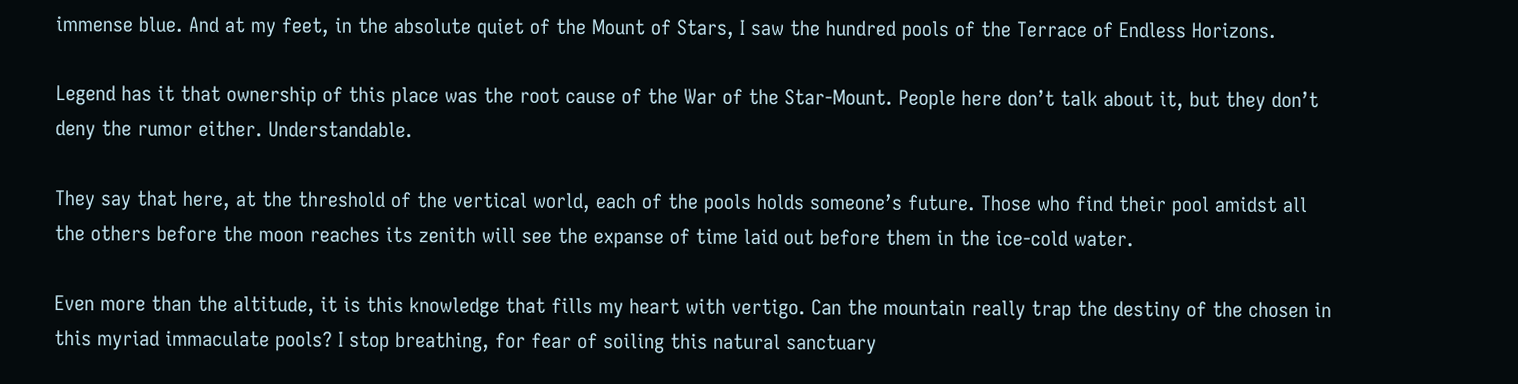immense blue. And at my feet, in the absolute quiet of the Mount of Stars, I saw the hundred pools of the Terrace of Endless Horizons.

Legend has it that ownership of this place was the root cause of the War of the Star-Mount. People here don’t talk about it, but they don’t deny the rumor either. Understandable.

They say that here, at the threshold of the vertical world, each of the pools holds someone’s future. Those who find their pool amidst all the others before the moon reaches its zenith will see the expanse of time laid out before them in the ice-cold water.

Even more than the altitude, it is this knowledge that fills my heart with vertigo. Can the mountain really trap the destiny of the chosen in this myriad immaculate pools? I stop breathing, for fear of soiling this natural sanctuary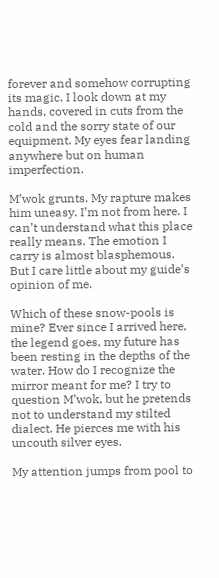forever and somehow corrupting its magic. I look down at my hands, covered in cuts from the cold and the sorry state of our equipment. My eyes fear landing anywhere but on human imperfection.

M’wok grunts. My rapture makes him uneasy. I’m not from here. I can’t understand what this place really means. The emotion I carry is almost blasphemous. But I care little about my guide’s opinion of me.

Which of these snow-pools is mine? Ever since I arrived here, the legend goes, my future has been resting in the depths of the water. How do I recognize the mirror meant for me? I try to question M’wok, but he pretends not to understand my stilted dialect. He pierces me with his uncouth silver eyes.

My attention jumps from pool to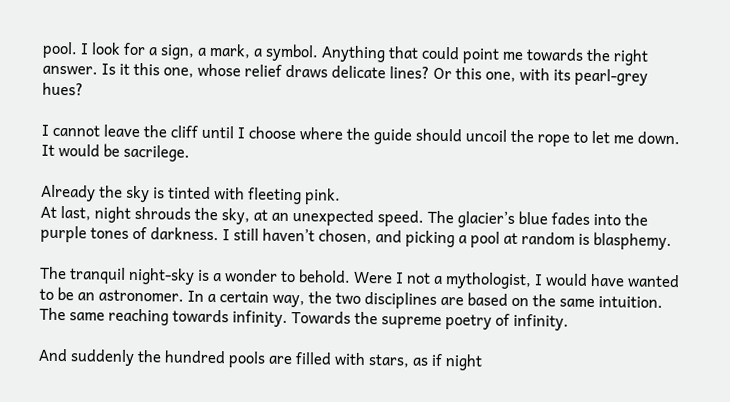pool. I look for a sign, a mark, a symbol. Anything that could point me towards the right answer. Is it this one, whose relief draws delicate lines? Or this one, with its pearl-grey hues?

I cannot leave the cliff until I choose where the guide should uncoil the rope to let me down. It would be sacrilege.

Already the sky is tinted with fleeting pink.
At last, night shrouds the sky, at an unexpected speed. The glacier’s blue fades into the purple tones of darkness. I still haven’t chosen, and picking a pool at random is blasphemy.

The tranquil night-sky is a wonder to behold. Were I not a mythologist, I would have wanted to be an astronomer. In a certain way, the two disciplines are based on the same intuition. The same reaching towards infinity. Towards the supreme poetry of infinity.

And suddenly the hundred pools are filled with stars, as if night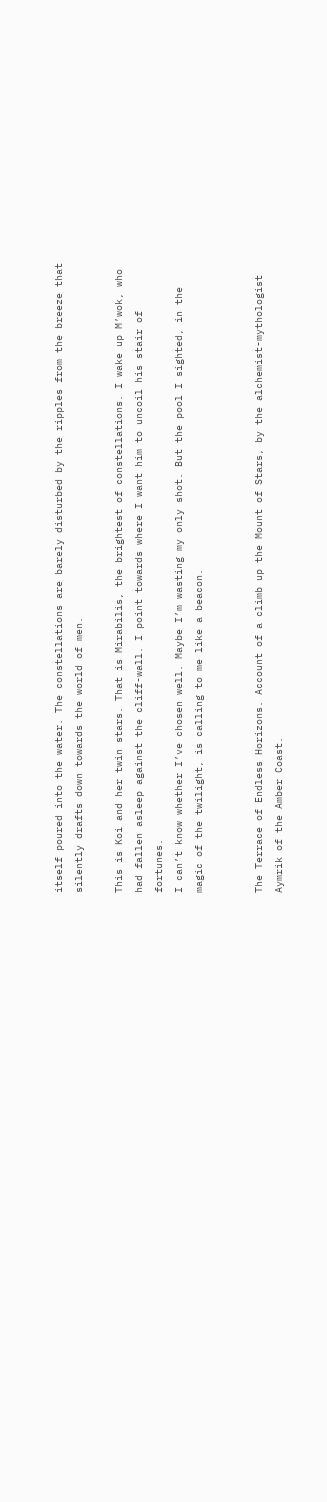itself poured into the water. The constellations are barely disturbed by the ripples from the breeze that silently drafts down towards the world of men.

This is Koi and her twin stars. That is Mirabilis, the brightest of constellations. I wake up M’wok, who had fallen asleep against the cliff-wall. I point towards where I want him to uncoil his stair of fortunes.
I can’t know whether I’ve chosen well. Maybe I’m wasting my only shot. But the pool I sighted, in the magic of the twilight, is calling to me like a beacon.


The Terrace of Endless Horizons. Account of a climb up the Mount of Stars, by the alchemist-mythologist Aymrik of the Amber Coast.